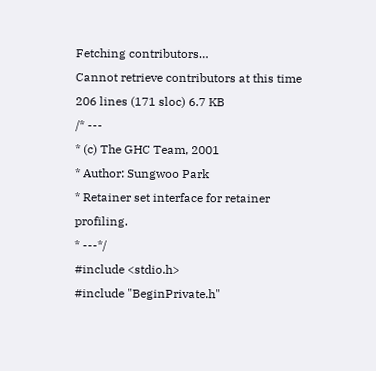Fetching contributors…
Cannot retrieve contributors at this time
206 lines (171 sloc) 6.7 KB
/* ---
* (c) The GHC Team, 2001
* Author: Sungwoo Park
* Retainer set interface for retainer profiling.
* ---*/
#include <stdio.h>
#include "BeginPrivate.h"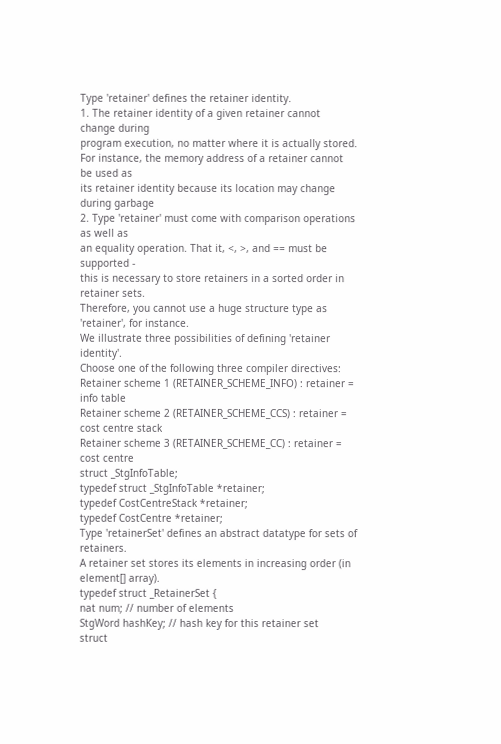Type 'retainer' defines the retainer identity.
1. The retainer identity of a given retainer cannot change during
program execution, no matter where it is actually stored.
For instance, the memory address of a retainer cannot be used as
its retainer identity because its location may change during garbage
2. Type 'retainer' must come with comparison operations as well as
an equality operation. That it, <, >, and == must be supported -
this is necessary to store retainers in a sorted order in retainer sets.
Therefore, you cannot use a huge structure type as 'retainer', for instance.
We illustrate three possibilities of defining 'retainer identity'.
Choose one of the following three compiler directives:
Retainer scheme 1 (RETAINER_SCHEME_INFO) : retainer = info table
Retainer scheme 2 (RETAINER_SCHEME_CCS) : retainer = cost centre stack
Retainer scheme 3 (RETAINER_SCHEME_CC) : retainer = cost centre
struct _StgInfoTable;
typedef struct _StgInfoTable *retainer;
typedef CostCentreStack *retainer;
typedef CostCentre *retainer;
Type 'retainerSet' defines an abstract datatype for sets of retainers.
A retainer set stores its elements in increasing order (in element[] array).
typedef struct _RetainerSet {
nat num; // number of elements
StgWord hashKey; // hash key for this retainer set
struct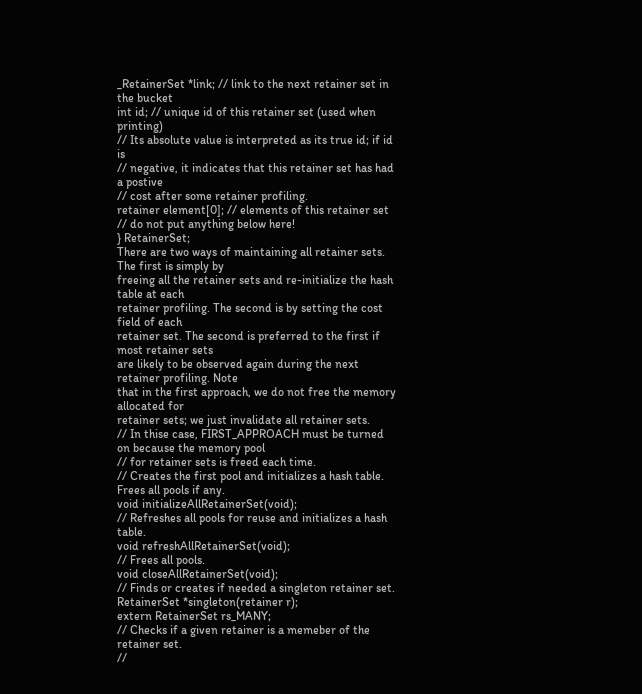_RetainerSet *link; // link to the next retainer set in the bucket
int id; // unique id of this retainer set (used when printing)
// Its absolute value is interpreted as its true id; if id is
// negative, it indicates that this retainer set has had a postive
// cost after some retainer profiling.
retainer element[0]; // elements of this retainer set
// do not put anything below here!
} RetainerSet;
There are two ways of maintaining all retainer sets. The first is simply by
freeing all the retainer sets and re-initialize the hash table at each
retainer profiling. The second is by setting the cost field of each
retainer set. The second is preferred to the first if most retainer sets
are likely to be observed again during the next retainer profiling. Note
that in the first approach, we do not free the memory allocated for
retainer sets; we just invalidate all retainer sets.
// In thise case, FIRST_APPROACH must be turned on because the memory pool
// for retainer sets is freed each time.
// Creates the first pool and initializes a hash table. Frees all pools if any.
void initializeAllRetainerSet(void);
// Refreshes all pools for reuse and initializes a hash table.
void refreshAllRetainerSet(void);
// Frees all pools.
void closeAllRetainerSet(void);
// Finds or creates if needed a singleton retainer set.
RetainerSet *singleton(retainer r);
extern RetainerSet rs_MANY;
// Checks if a given retainer is a memeber of the retainer set.
//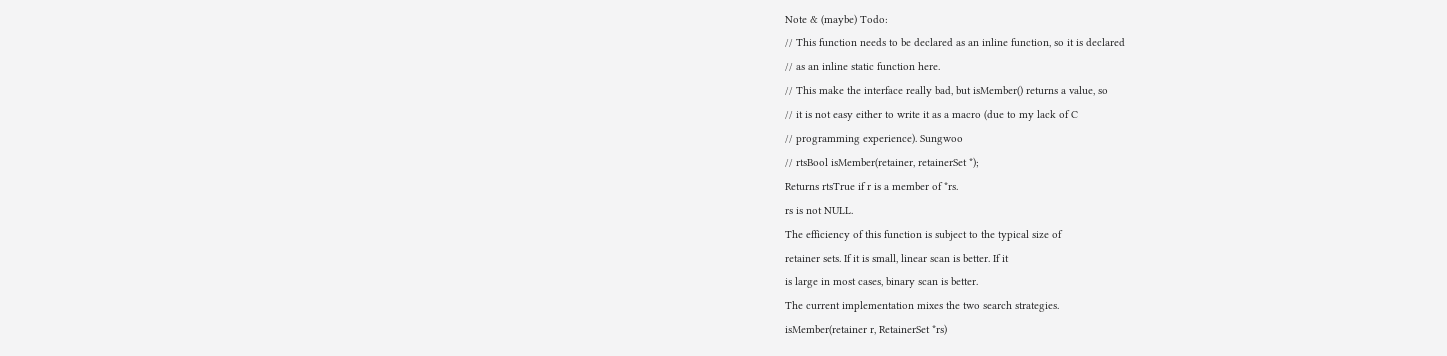Note & (maybe) Todo:
// This function needs to be declared as an inline function, so it is declared
// as an inline static function here.
// This make the interface really bad, but isMember() returns a value, so
// it is not easy either to write it as a macro (due to my lack of C
// programming experience). Sungwoo
// rtsBool isMember(retainer, retainerSet *);
Returns rtsTrue if r is a member of *rs.
rs is not NULL.
The efficiency of this function is subject to the typical size of
retainer sets. If it is small, linear scan is better. If it
is large in most cases, binary scan is better.
The current implementation mixes the two search strategies.
isMember(retainer r, RetainerSet *rs)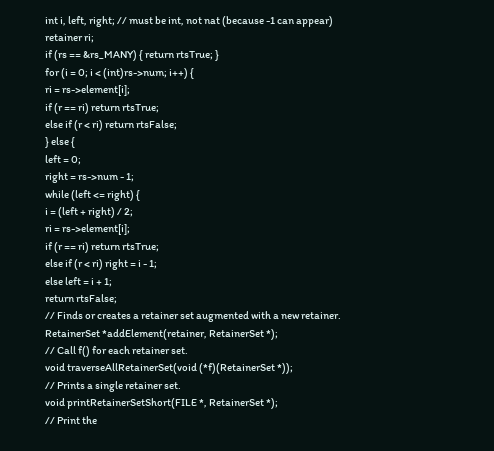int i, left, right; // must be int, not nat (because -1 can appear)
retainer ri;
if (rs == &rs_MANY) { return rtsTrue; }
for (i = 0; i < (int)rs->num; i++) {
ri = rs->element[i];
if (r == ri) return rtsTrue;
else if (r < ri) return rtsFalse;
} else {
left = 0;
right = rs->num - 1;
while (left <= right) {
i = (left + right) / 2;
ri = rs->element[i];
if (r == ri) return rtsTrue;
else if (r < ri) right = i - 1;
else left = i + 1;
return rtsFalse;
// Finds or creates a retainer set augmented with a new retainer.
RetainerSet *addElement(retainer, RetainerSet *);
// Call f() for each retainer set.
void traverseAllRetainerSet(void (*f)(RetainerSet *));
// Prints a single retainer set.
void printRetainerSetShort(FILE *, RetainerSet *);
// Print the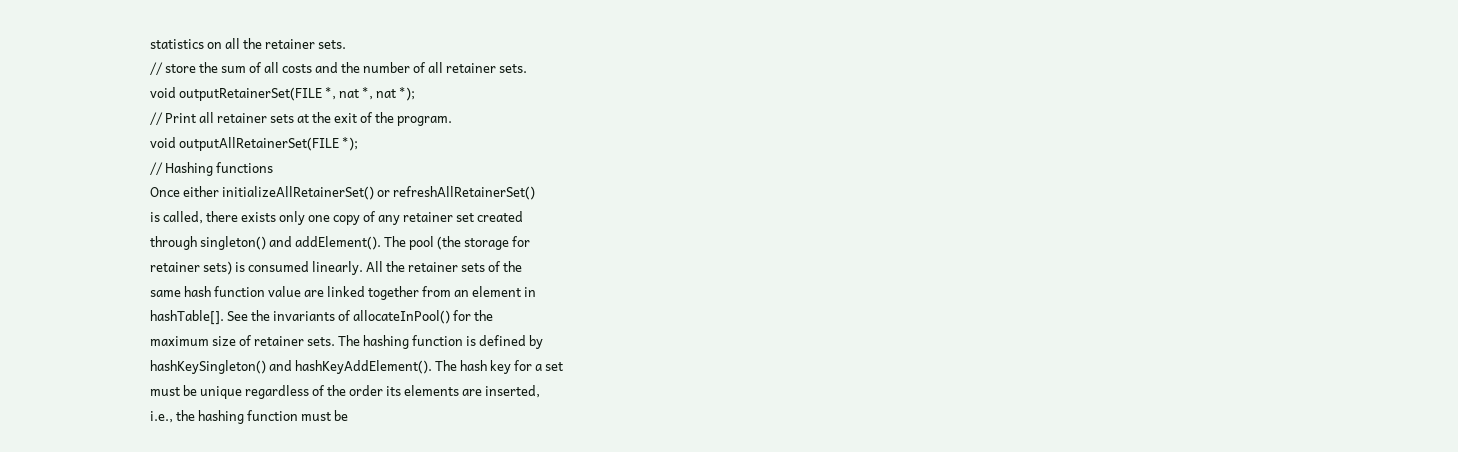statistics on all the retainer sets.
// store the sum of all costs and the number of all retainer sets.
void outputRetainerSet(FILE *, nat *, nat *);
// Print all retainer sets at the exit of the program.
void outputAllRetainerSet(FILE *);
// Hashing functions
Once either initializeAllRetainerSet() or refreshAllRetainerSet()
is called, there exists only one copy of any retainer set created
through singleton() and addElement(). The pool (the storage for
retainer sets) is consumed linearly. All the retainer sets of the
same hash function value are linked together from an element in
hashTable[]. See the invariants of allocateInPool() for the
maximum size of retainer sets. The hashing function is defined by
hashKeySingleton() and hashKeyAddElement(). The hash key for a set
must be unique regardless of the order its elements are inserted,
i.e., the hashing function must be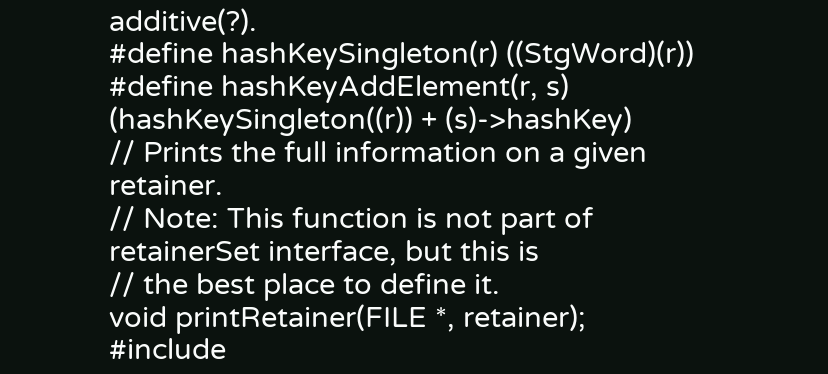additive(?).
#define hashKeySingleton(r) ((StgWord)(r))
#define hashKeyAddElement(r, s) (hashKeySingleton((r)) + (s)->hashKey)
// Prints the full information on a given retainer.
// Note: This function is not part of retainerSet interface, but this is
// the best place to define it.
void printRetainer(FILE *, retainer);
#include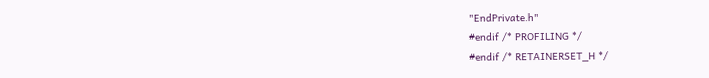"EndPrivate.h"
#endif /* PROFILING */
#endif /* RETAINERSET_H */